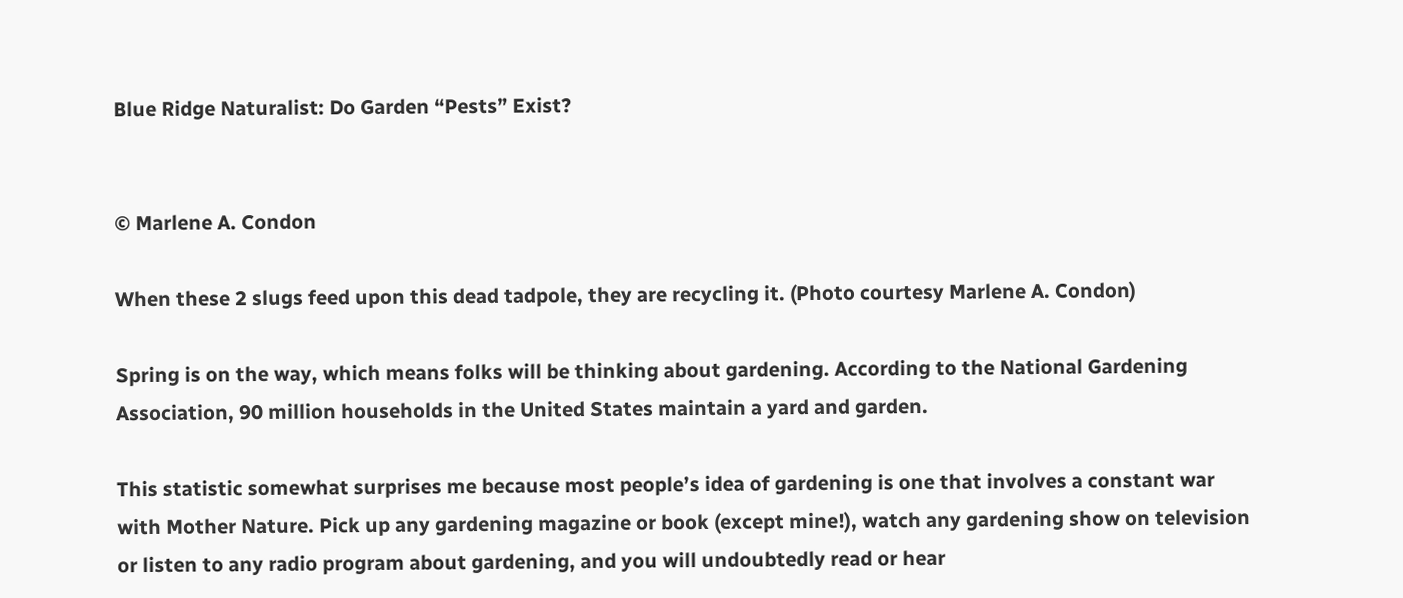Blue Ridge Naturalist: Do Garden “Pests” Exist?


© Marlene A. Condon

When these 2 slugs feed upon this dead tadpole, they are recycling it. (Photo courtesy Marlene A. Condon)

Spring is on the way, which means folks will be thinking about gardening. According to the National Gardening Association, 90 million households in the United States maintain a yard and garden.

This statistic somewhat surprises me because most people’s idea of gardening is one that involves a constant war with Mother Nature. Pick up any gardening magazine or book (except mine!), watch any gardening show on television or listen to any radio program about gardening, and you will undoubtedly read or hear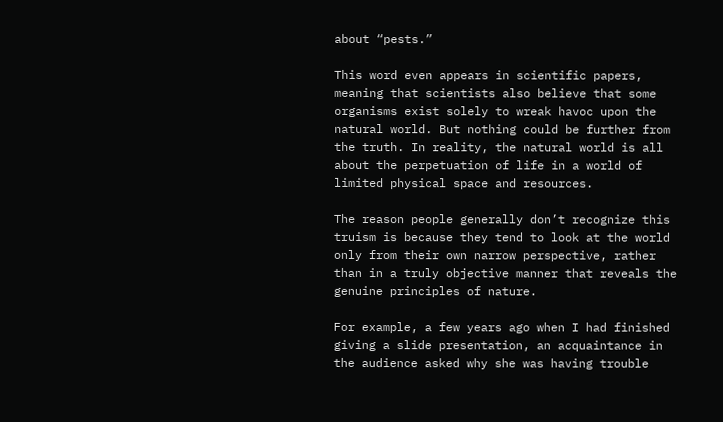about “pests.”

This word even appears in scientific papers, meaning that scientists also believe that some organisms exist solely to wreak havoc upon the natural world. But nothing could be further from the truth. In reality, the natural world is all about the perpetuation of life in a world of limited physical space and resources.

The reason people generally don’t recognize this truism is because they tend to look at the world only from their own narrow perspective, rather than in a truly objective manner that reveals the genuine principles of nature.

For example, a few years ago when I had finished giving a slide presentation, an acquaintance in the audience asked why she was having trouble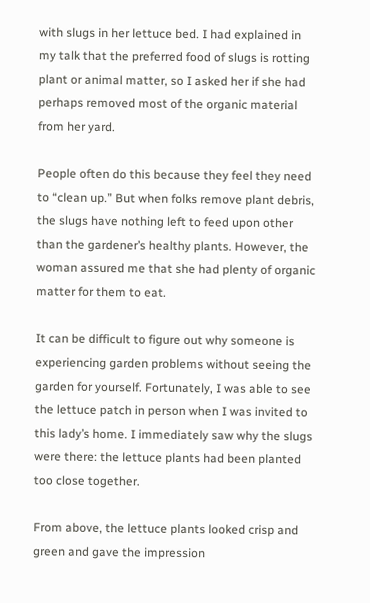with slugs in her lettuce bed. I had explained in my talk that the preferred food of slugs is rotting plant or animal matter, so I asked her if she had perhaps removed most of the organic material from her yard.

People often do this because they feel they need to “clean up.” But when folks remove plant debris, the slugs have nothing left to feed upon other than the gardener’s healthy plants. However, the woman assured me that she had plenty of organic matter for them to eat.

It can be difficult to figure out why someone is experiencing garden problems without seeing the garden for yourself. Fortunately, I was able to see the lettuce patch in person when I was invited to this lady’s home. I immediately saw why the slugs were there: the lettuce plants had been planted too close together.

From above, the lettuce plants looked crisp and green and gave the impression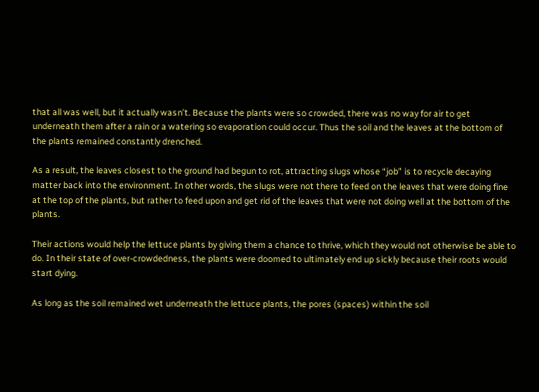that all was well, but it actually wasn’t. Because the plants were so crowded, there was no way for air to get underneath them after a rain or a watering so evaporation could occur. Thus the soil and the leaves at the bottom of the plants remained constantly drenched.

As a result, the leaves closest to the ground had begun to rot, attracting slugs whose “job” is to recycle decaying matter back into the environment. In other words, the slugs were not there to feed on the leaves that were doing fine at the top of the plants, but rather to feed upon and get rid of the leaves that were not doing well at the bottom of the plants.

Their actions would help the lettuce plants by giving them a chance to thrive, which they would not otherwise be able to do. In their state of over-crowdedness, the plants were doomed to ultimately end up sickly because their roots would start dying.

As long as the soil remained wet underneath the lettuce plants, the pores (spaces) within the soil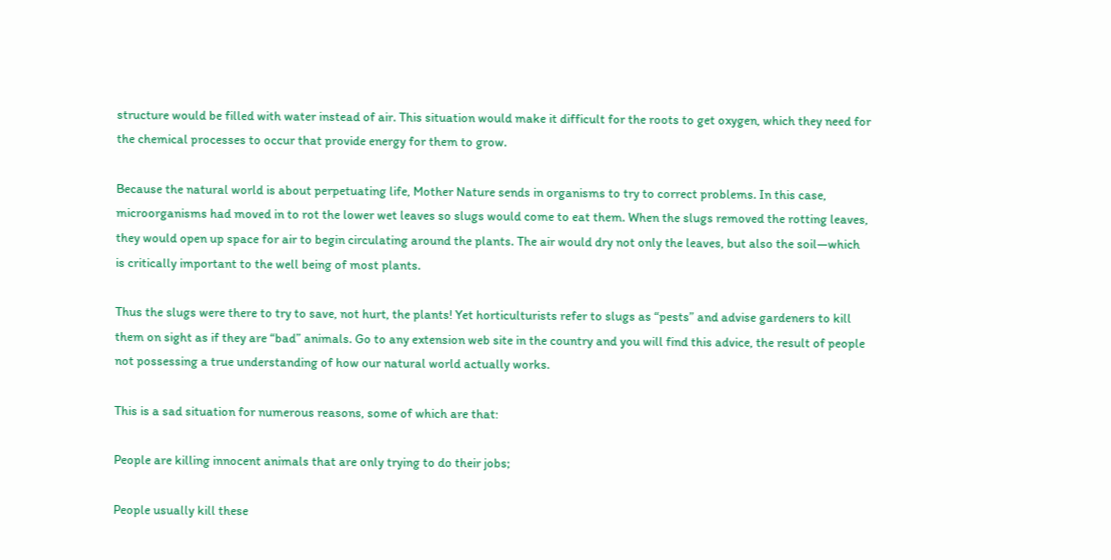structure would be filled with water instead of air. This situation would make it difficult for the roots to get oxygen, which they need for the chemical processes to occur that provide energy for them to grow.

Because the natural world is about perpetuating life, Mother Nature sends in organisms to try to correct problems. In this case, microorganisms had moved in to rot the lower wet leaves so slugs would come to eat them. When the slugs removed the rotting leaves, they would open up space for air to begin circulating around the plants. The air would dry not only the leaves, but also the soil—which is critically important to the well being of most plants.

Thus the slugs were there to try to save, not hurt, the plants! Yet horticulturists refer to slugs as “pests” and advise gardeners to kill them on sight as if they are “bad” animals. Go to any extension web site in the country and you will find this advice, the result of people not possessing a true understanding of how our natural world actually works.

This is a sad situation for numerous reasons, some of which are that:

People are killing innocent animals that are only trying to do their jobs;

People usually kill these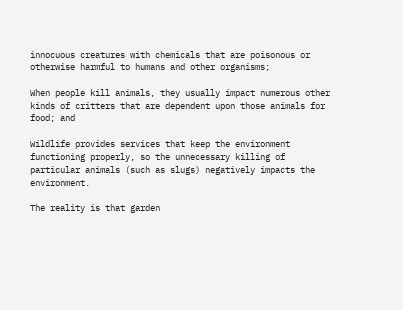innocuous creatures with chemicals that are poisonous or otherwise harmful to humans and other organisms;

When people kill animals, they usually impact numerous other kinds of critters that are dependent upon those animals for food; and

Wildlife provides services that keep the environment functioning properly, so the unnecessary killing of particular animals (such as slugs) negatively impacts the environment.

The reality is that garden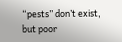“pests” don’t exist, but poor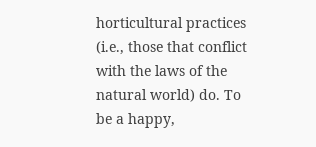horticultural practices (i.e., those that conflict with the laws of the natural world) do. To be a happy,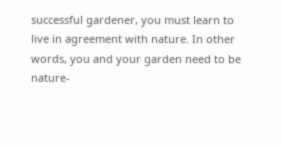successful gardener, you must learn to live in agreement with nature. In other words, you and your garden need to be nature-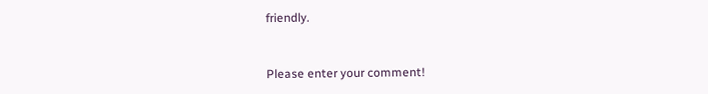friendly.


Please enter your comment!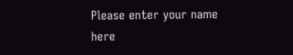Please enter your name here